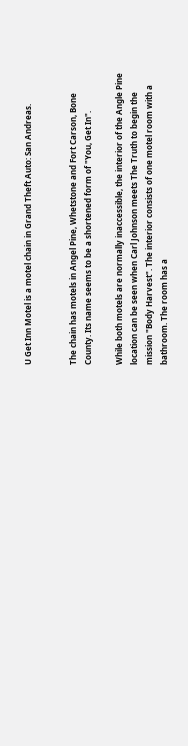U Get Inn Motel is a motel chain in Grand Theft Auto: San Andreas.


The chain has motels in Angel Pine, Whetstone and Fort Carson, Bone County. Its name seems to be a shortened form of "You, Get In".

While both motels are normally inaccessible, the interior of the Angle Pine location can be seen when Carl Johnson meets The Truth to begin the mission "Body Harvest". The interior consists of one motel room with a bathroom. The room has a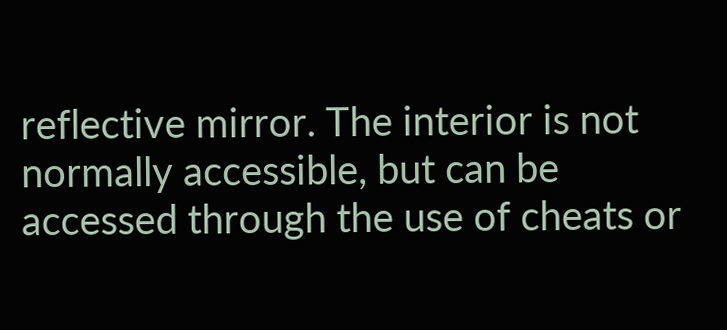reflective mirror. The interior is not normally accessible, but can be accessed through the use of cheats or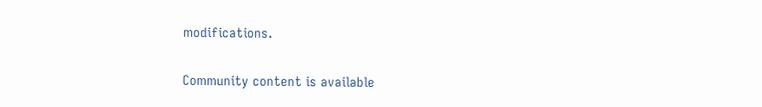modifications.


Community content is available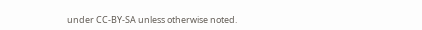under CC-BY-SA unless otherwise noted.